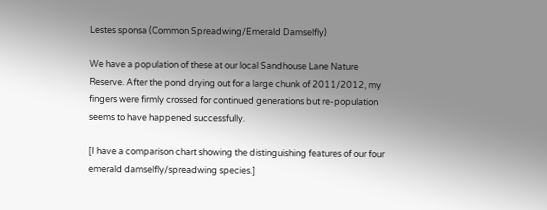Lestes sponsa (Common Spreadwing/Emerald Damselfly)

We have a population of these at our local Sandhouse Lane Nature Reserve. After the pond drying out for a large chunk of 2011/2012, my fingers were firmly crossed for continued generations but re-population seems to have happened successfully.

[I have a comparison chart showing the distinguishing features of our four emerald damselfly/spreadwing species.]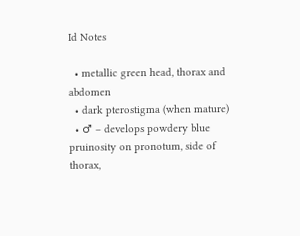Id Notes

  • metallic green head, thorax and abdomen
  • dark pterostigma (when mature)
  • ♂ – develops powdery blue pruinosity on pronotum, side of thorax,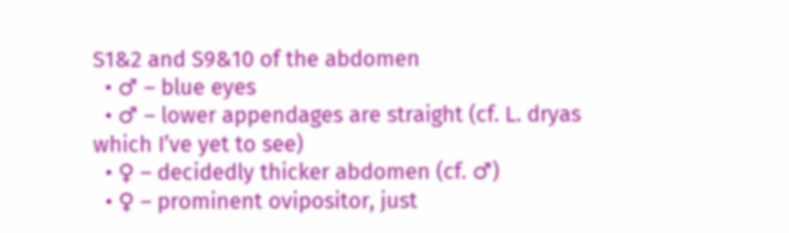S1&2 and S9&10 of the abdomen
  • ♂ – blue eyes
  • ♂ – lower appendages are straight (cf. L. dryas which I’ve yet to see)
  • ♀ – decidedly thicker abdomen (cf. ♂)
  • ♀ – prominent ovipositor, just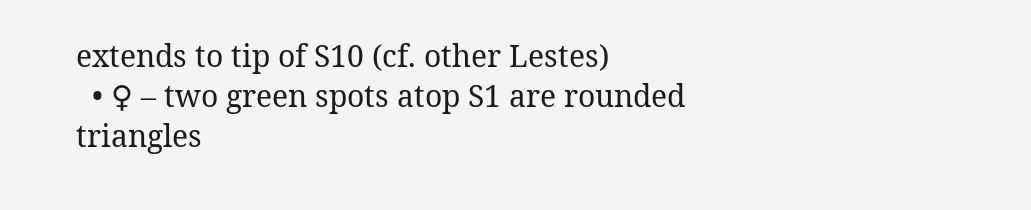extends to tip of S10 (cf. other Lestes)
  • ♀ – two green spots atop S1 are rounded triangles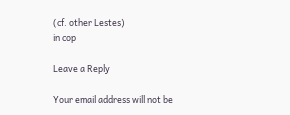(cf. other Lestes)
in cop

Leave a Reply

Your email address will not be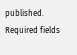published. Required fields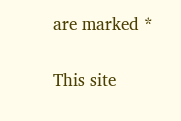are marked *


This site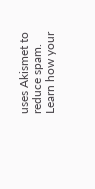uses Akismet to reduce spam. Learn how your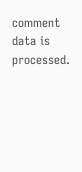comment data is processed.